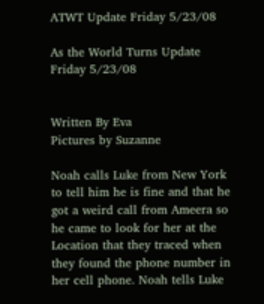ATWT Update Friday 5/23/08

As the World Turns Update Friday 5/23/08


Written By Eva
Pictures by Suzanne

Noah calls Luke from New York to tell him he is fine and that he got a weird call from Ameera so he came to look for her at the Location that they traced when they found the phone number in her cell phone. Noah tells Luke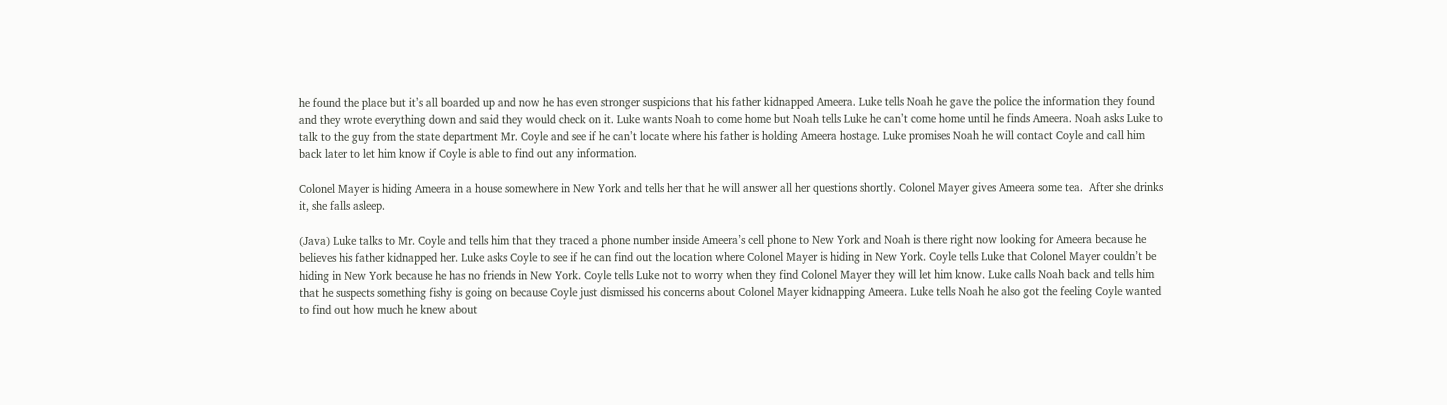he found the place but it’s all boarded up and now he has even stronger suspicions that his father kidnapped Ameera. Luke tells Noah he gave the police the information they found and they wrote everything down and said they would check on it. Luke wants Noah to come home but Noah tells Luke he can’t come home until he finds Ameera. Noah asks Luke to talk to the guy from the state department Mr. Coyle and see if he can’t locate where his father is holding Ameera hostage. Luke promises Noah he will contact Coyle and call him back later to let him know if Coyle is able to find out any information.

Colonel Mayer is hiding Ameera in a house somewhere in New York and tells her that he will answer all her questions shortly. Colonel Mayer gives Ameera some tea.  After she drinks it, she falls asleep.

(Java) Luke talks to Mr. Coyle and tells him that they traced a phone number inside Ameera’s cell phone to New York and Noah is there right now looking for Ameera because he believes his father kidnapped her. Luke asks Coyle to see if he can find out the location where Colonel Mayer is hiding in New York. Coyle tells Luke that Colonel Mayer couldn’t be hiding in New York because he has no friends in New York. Coyle tells Luke not to worry when they find Colonel Mayer they will let him know. Luke calls Noah back and tells him that he suspects something fishy is going on because Coyle just dismissed his concerns about Colonel Mayer kidnapping Ameera. Luke tells Noah he also got the feeling Coyle wanted to find out how much he knew about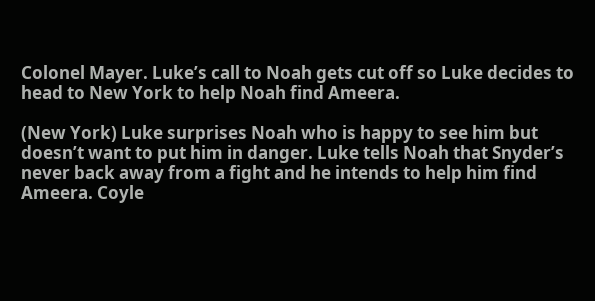Colonel Mayer. Luke’s call to Noah gets cut off so Luke decides to head to New York to help Noah find Ameera.

(New York) Luke surprises Noah who is happy to see him but doesn’t want to put him in danger. Luke tells Noah that Snyder’s never back away from a fight and he intends to help him find Ameera. Coyle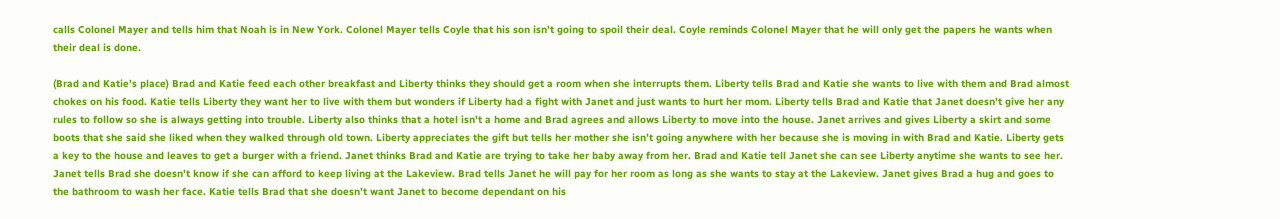calls Colonel Mayer and tells him that Noah is in New York. Colonel Mayer tells Coyle that his son isn’t going to spoil their deal. Coyle reminds Colonel Mayer that he will only get the papers he wants when their deal is done.

(Brad and Katie’s place) Brad and Katie feed each other breakfast and Liberty thinks they should get a room when she interrupts them. Liberty tells Brad and Katie she wants to live with them and Brad almost chokes on his food. Katie tells Liberty they want her to live with them but wonders if Liberty had a fight with Janet and just wants to hurt her mom. Liberty tells Brad and Katie that Janet doesn’t give her any rules to follow so she is always getting into trouble. Liberty also thinks that a hotel isn’t a home and Brad agrees and allows Liberty to move into the house. Janet arrives and gives Liberty a skirt and some boots that she said she liked when they walked through old town. Liberty appreciates the gift but tells her mother she isn’t going anywhere with her because she is moving in with Brad and Katie. Liberty gets a key to the house and leaves to get a burger with a friend. Janet thinks Brad and Katie are trying to take her baby away from her. Brad and Katie tell Janet she can see Liberty anytime she wants to see her. Janet tells Brad she doesn’t know if she can afford to keep living at the Lakeview. Brad tells Janet he will pay for her room as long as she wants to stay at the Lakeview. Janet gives Brad a hug and goes to the bathroom to wash her face. Katie tells Brad that she doesn’t want Janet to become dependant on his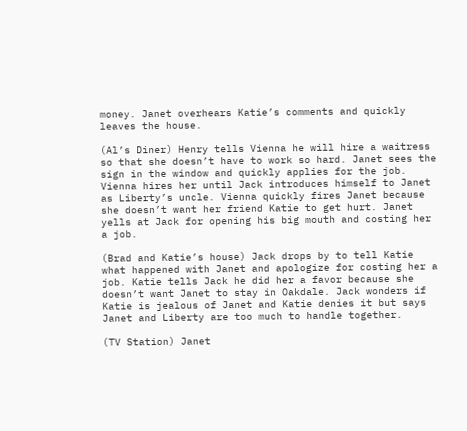money. Janet overhears Katie’s comments and quickly leaves the house.

(Al’s Diner) Henry tells Vienna he will hire a waitress so that she doesn’t have to work so hard. Janet sees the sign in the window and quickly applies for the job. Vienna hires her until Jack introduces himself to Janet as Liberty’s uncle. Vienna quickly fires Janet because she doesn’t want her friend Katie to get hurt. Janet yells at Jack for opening his big mouth and costing her a job.

(Brad and Katie’s house) Jack drops by to tell Katie what happened with Janet and apologize for costing her a job. Katie tells Jack he did her a favor because she doesn’t want Janet to stay in Oakdale. Jack wonders if Katie is jealous of Janet and Katie denies it but says Janet and Liberty are too much to handle together.

(TV Station) Janet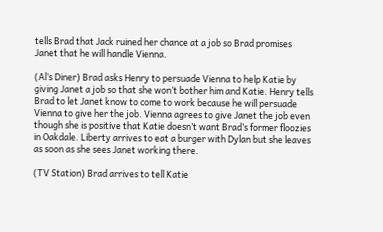tells Brad that Jack ruined her chance at a job so Brad promises Janet that he will handle Vienna.

(Al’s Diner) Brad asks Henry to persuade Vienna to help Katie by giving Janet a job so that she won’t bother him and Katie. Henry tells Brad to let Janet know to come to work because he will persuade Vienna to give her the job. Vienna agrees to give Janet the job even though she is positive that Katie doesn’t want Brad’s former floozies in Oakdale. Liberty arrives to eat a burger with Dylan but she leaves as soon as she sees Janet working there.

(TV Station) Brad arrives to tell Katie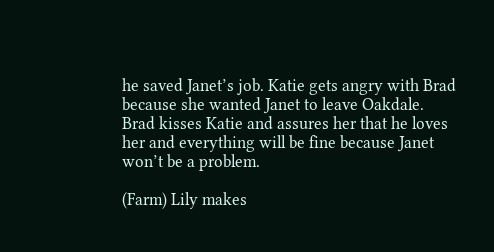he saved Janet’s job. Katie gets angry with Brad because she wanted Janet to leave Oakdale. Brad kisses Katie and assures her that he loves her and everything will be fine because Janet won’t be a problem.

(Farm) Lily makes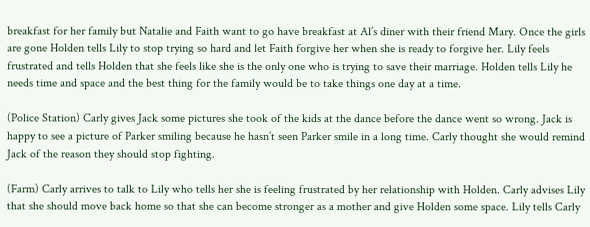breakfast for her family but Natalie and Faith want to go have breakfast at Al’s diner with their friend Mary. Once the girls are gone Holden tells Lily to stop trying so hard and let Faith forgive her when she is ready to forgive her. Lily feels frustrated and tells Holden that she feels like she is the only one who is trying to save their marriage. Holden tells Lily he needs time and space and the best thing for the family would be to take things one day at a time.

(Police Station) Carly gives Jack some pictures she took of the kids at the dance before the dance went so wrong. Jack is happy to see a picture of Parker smiling because he hasn’t seen Parker smile in a long time. Carly thought she would remind Jack of the reason they should stop fighting.

(Farm) Carly arrives to talk to Lily who tells her she is feeling frustrated by her relationship with Holden. Carly advises Lily that she should move back home so that she can become stronger as a mother and give Holden some space. Lily tells Carly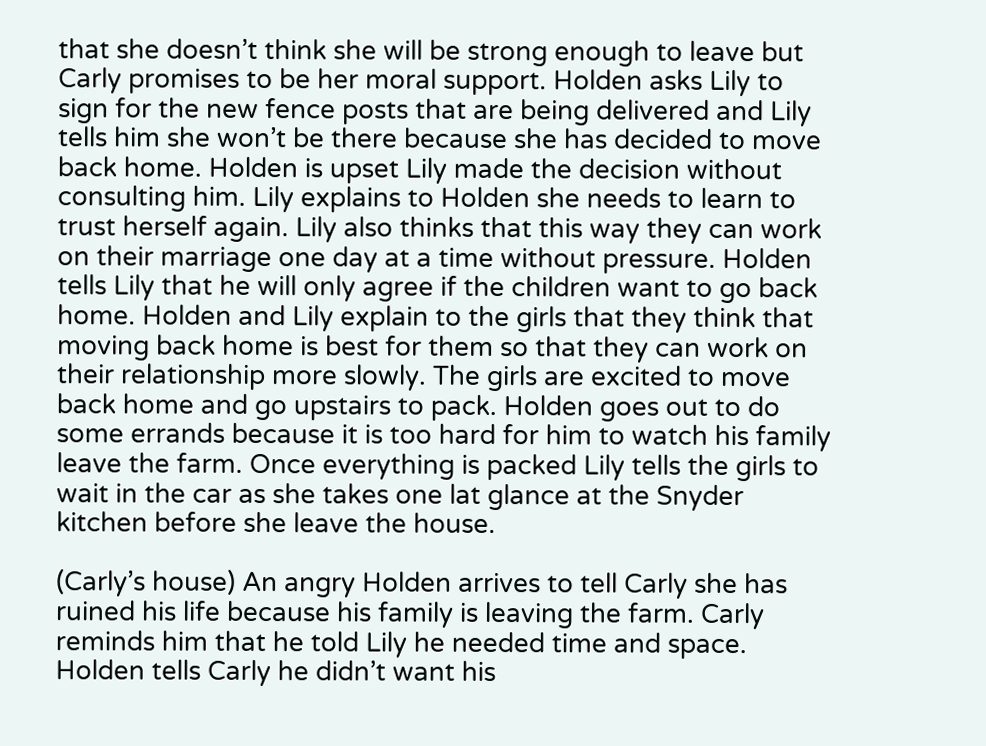that she doesn’t think she will be strong enough to leave but Carly promises to be her moral support. Holden asks Lily to sign for the new fence posts that are being delivered and Lily tells him she won’t be there because she has decided to move back home. Holden is upset Lily made the decision without consulting him. Lily explains to Holden she needs to learn to trust herself again. Lily also thinks that this way they can work on their marriage one day at a time without pressure. Holden tells Lily that he will only agree if the children want to go back home. Holden and Lily explain to the girls that they think that moving back home is best for them so that they can work on their relationship more slowly. The girls are excited to move back home and go upstairs to pack. Holden goes out to do some errands because it is too hard for him to watch his family leave the farm. Once everything is packed Lily tells the girls to wait in the car as she takes one lat glance at the Snyder kitchen before she leave the house.

(Carly’s house) An angry Holden arrives to tell Carly she has ruined his life because his family is leaving the farm. Carly reminds him that he told Lily he needed time and space. Holden tells Carly he didn’t want his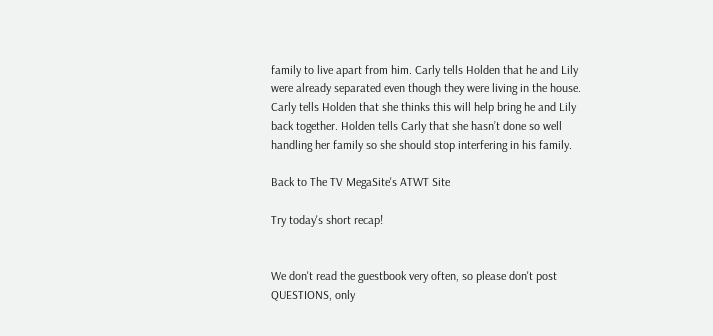family to live apart from him. Carly tells Holden that he and Lily were already separated even though they were living in the house. Carly tells Holden that she thinks this will help bring he and Lily back together. Holden tells Carly that she hasn’t done so well handling her family so she should stop interfering in his family.

Back to The TV MegaSite's ATWT Site

Try today's short recap!


We don't read the guestbook very often, so please don't post QUESTIONS, only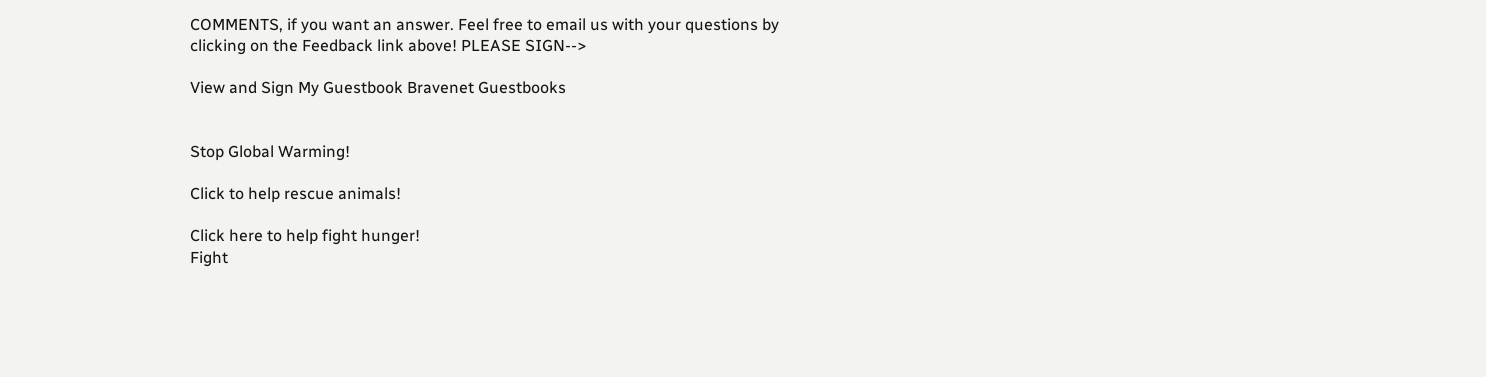COMMENTS, if you want an answer. Feel free to email us with your questions by clicking on the Feedback link above! PLEASE SIGN-->

View and Sign My Guestbook Bravenet Guestbooks


Stop Global Warming!

Click to help rescue animals!

Click here to help fight hunger!
Fight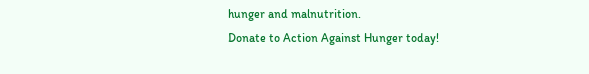hunger and malnutrition.
Donate to Action Against Hunger today!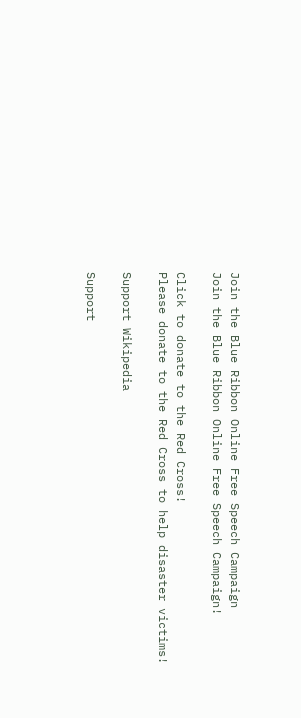Join the Blue Ribbon Online Free Speech Campaign
Join the Blue Ribbon Online Free Speech Campaign!

Click to donate to the Red Cross!
Please donate to the Red Cross to help disaster victims!

Support Wikipedia

Support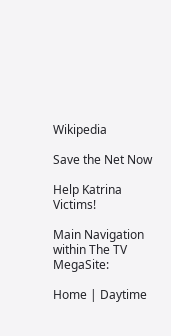Wikipedia

Save the Net Now

Help Katrina Victims!

Main Navigation within The TV MegaSite:

Home | Daytime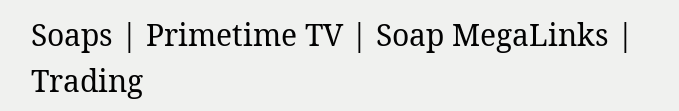Soaps | Primetime TV | Soap MegaLinks | Trading